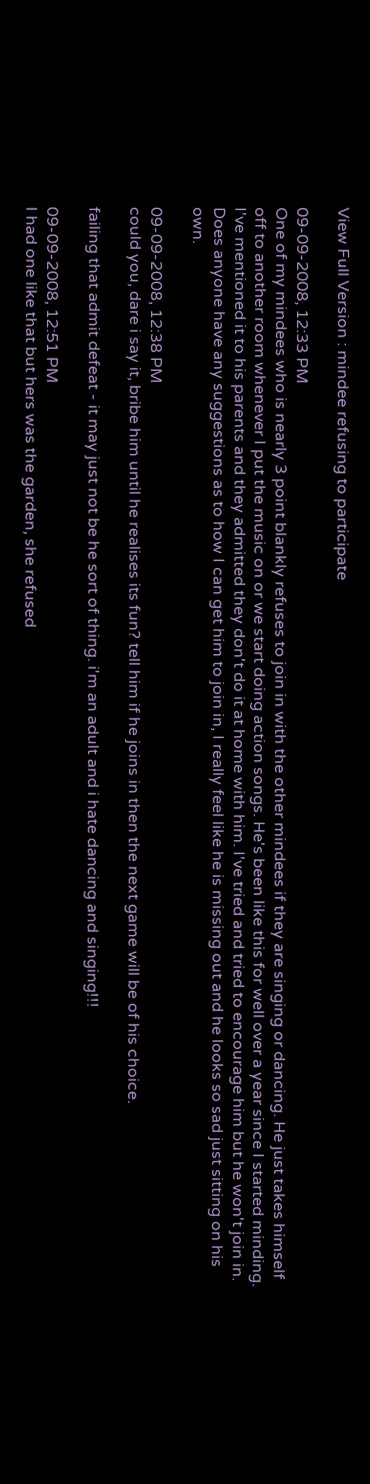View Full Version : mindee refusing to participate

09-09-2008, 12:33 PM
One of my mindees who is nearly 3 point blankly refuses to join in with the other mindees if they are singing or dancing. He just takes himself off to another room whenever I put the music on or we start doing action songs. He's been like this for well over a year since I started minding. I've mentioned it to his parents and they admitted they don't do it at home with him. I've tried and tried to encourage him but he won't join in. Does anyone have any suggestions as to how I can get him to join in, I really feel like he is missing out and he looks so sad just sitting on his own.

09-09-2008, 12:38 PM
could you, dare i say it, bribe him until he realises its fun? tell him if he joins in then the next game will be of his choice.

failing that admit defeat - it may just not be he sort of thing. i'm an adult and i hate dancing and singing!!!

09-09-2008, 12:51 PM
I had one like that but hers was the garden, she refused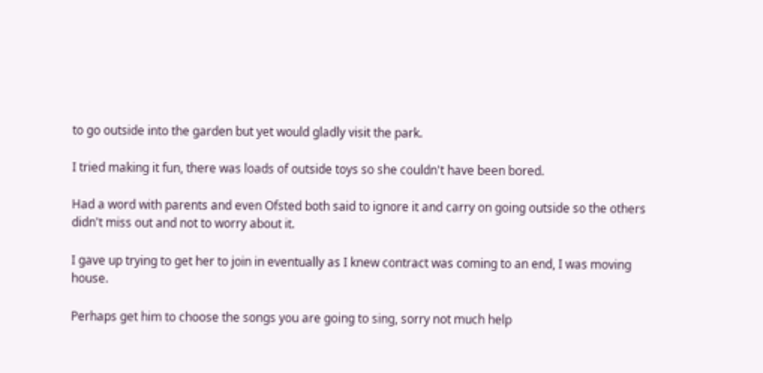to go outside into the garden but yet would gladly visit the park.

I tried making it fun, there was loads of outside toys so she couldn't have been bored.

Had a word with parents and even Ofsted both said to ignore it and carry on going outside so the others didn't miss out and not to worry about it.

I gave up trying to get her to join in eventually as I knew contract was coming to an end, I was moving house.

Perhaps get him to choose the songs you are going to sing, sorry not much help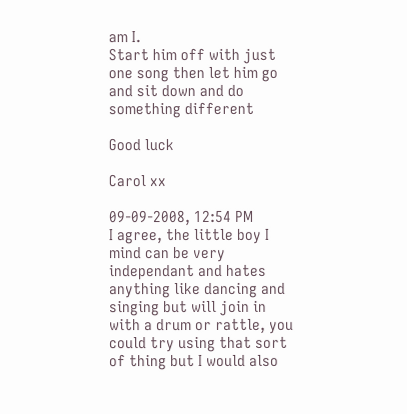am I.
Start him off with just one song then let him go and sit down and do something different

Good luck

Carol xx

09-09-2008, 12:54 PM
I agree, the little boy I mind can be very independant and hates anything like dancing and singing but will join in with a drum or rattle, you could try using that sort of thing but I would also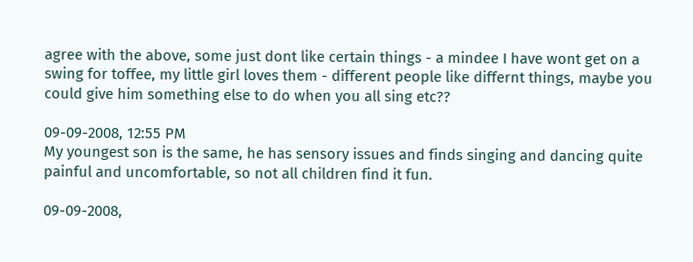agree with the above, some just dont like certain things - a mindee I have wont get on a swing for toffee, my little girl loves them - different people like differnt things, maybe you could give him something else to do when you all sing etc??

09-09-2008, 12:55 PM
My youngest son is the same, he has sensory issues and finds singing and dancing quite painful and uncomfortable, so not all children find it fun.

09-09-2008,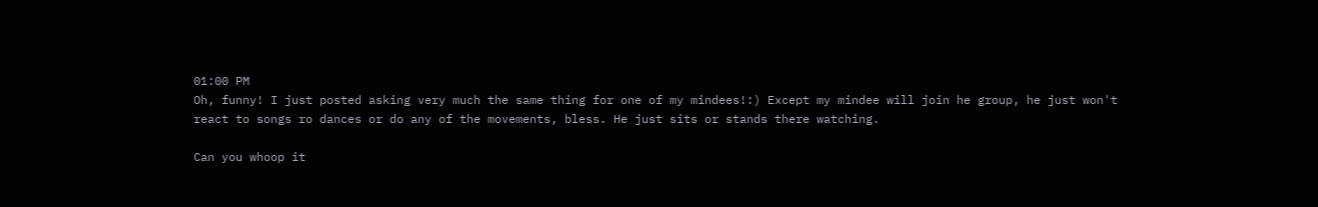01:00 PM
Oh, funny! I just posted asking very much the same thing for one of my mindees!:) Except my mindee will join he group, he just won't react to songs ro dances or do any of the movements, bless. He just sits or stands there watching.

Can you whoop it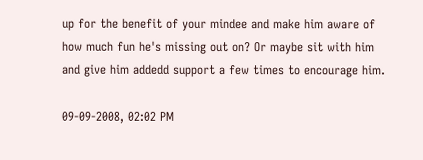up for the benefit of your mindee and make him aware of how much fun he's missing out on? Or maybe sit with him and give him addedd support a few times to encourage him.

09-09-2008, 02:02 PM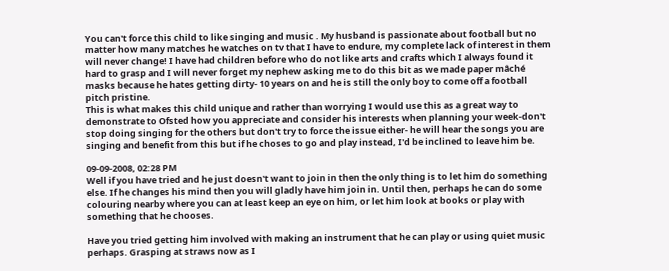You can't force this child to like singing and music . My husband is passionate about football but no matter how many matches he watches on tv that I have to endure, my complete lack of interest in them will never change! I have had children before who do not like arts and crafts which I always found it hard to grasp and I will never forget my nephew asking me to do this bit as we made paper mâché masks because he hates getting dirty- 10 years on and he is still the only boy to come off a football pitch pristine.
This is what makes this child unique and rather than worrying I would use this as a great way to demonstrate to Ofsted how you appreciate and consider his interests when planning your week-don't stop doing singing for the others but don't try to force the issue either- he will hear the songs you are singing and benefit from this but if he choses to go and play instead, I'd be inclined to leave him be.

09-09-2008, 02:28 PM
Well if you have tried and he just doesn't want to join in then the only thing is to let him do something else. If he changes his mind then you will gladly have him join in. Until then, perhaps he can do some colouring nearby where you can at least keep an eye on him, or let him look at books or play with something that he chooses.

Have you tried getting him involved with making an instrument that he can play or using quiet music perhaps. Grasping at straws now as I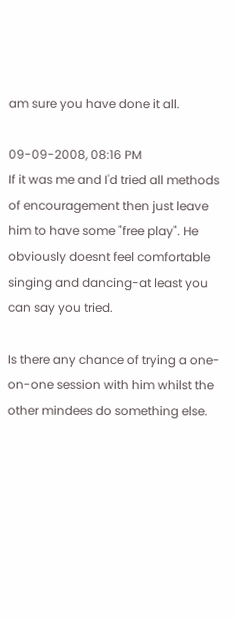am sure you have done it all.

09-09-2008, 08:16 PM
If it was me and I'd tried all methods of encouragement then just leave him to have some "free play". He obviously doesnt feel comfortable singing and dancing-at least you can say you tried.

Is there any chance of trying a one-on-one session with him whilst the other mindees do something else.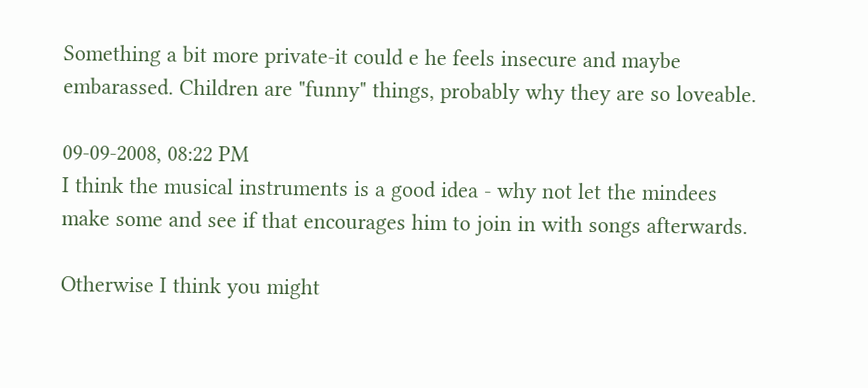Something a bit more private-it could e he feels insecure and maybe embarassed. Children are "funny" things, probably why they are so loveable.

09-09-2008, 08:22 PM
I think the musical instruments is a good idea - why not let the mindees make some and see if that encourages him to join in with songs afterwards.

Otherwise I think you might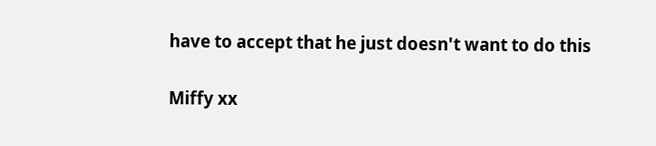have to accept that he just doesn't want to do this

Miffy xx